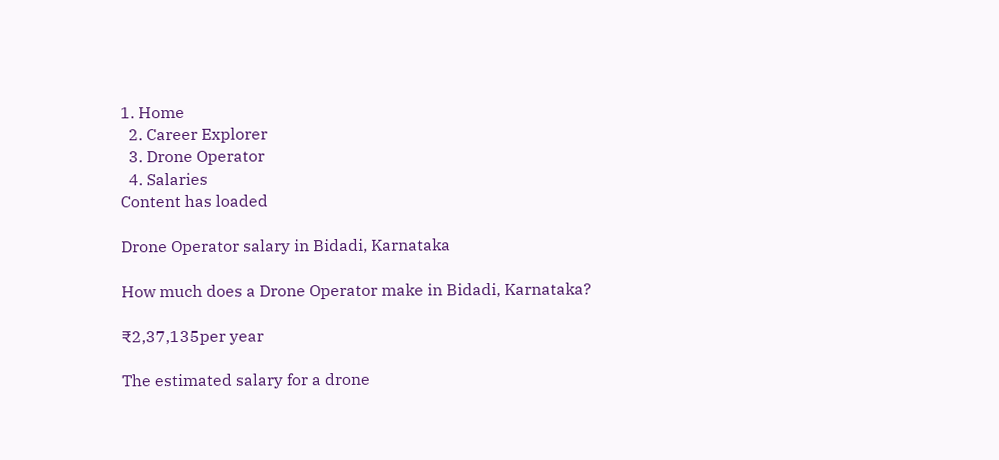1. Home
  2. Career Explorer
  3. Drone Operator
  4. Salaries
Content has loaded

Drone Operator salary in Bidadi, Karnataka

How much does a Drone Operator make in Bidadi, Karnataka?

₹2,37,135per year

The estimated salary for a drone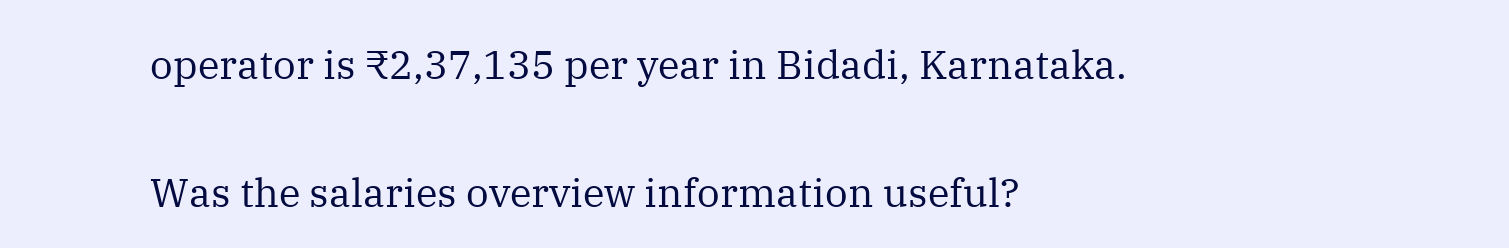operator is ₹2,37,135 per year in Bidadi, Karnataka.

Was the salaries overview information useful?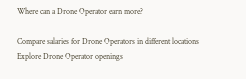Where can a Drone Operator earn more?

Compare salaries for Drone Operators in different locations
Explore Drone Operator openings